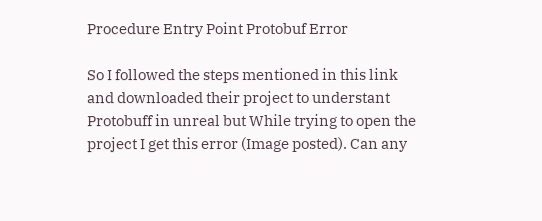Procedure Entry Point Protobuf Error

So I followed the steps mentioned in this link and downloaded their project to understant Protobuff in unreal but While trying to open the project I get this error (Image posted). Can any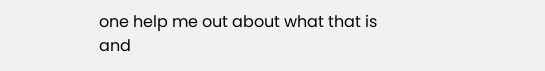one help me out about what that is and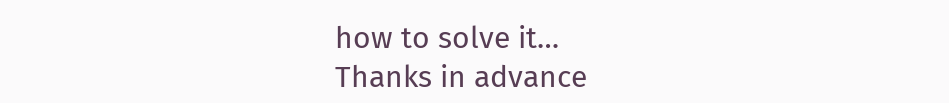how to solve it…
Thanks in advance